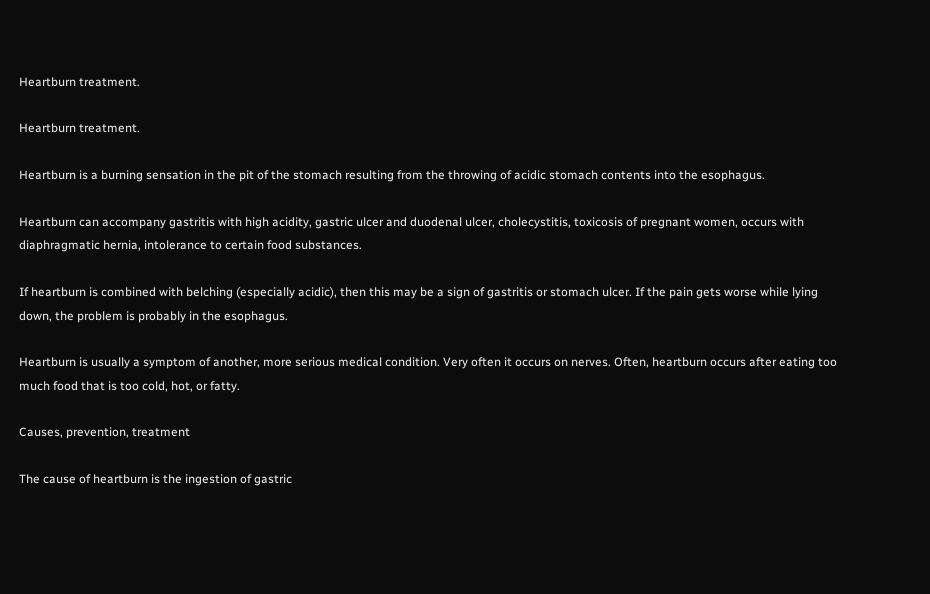Heartburn treatment.

Heartburn treatment.

Heartburn is a burning sensation in the pit of the stomach resulting from the throwing of acidic stomach contents into the esophagus.

Heartburn can accompany gastritis with high acidity, gastric ulcer and duodenal ulcer, cholecystitis, toxicosis of pregnant women, occurs with diaphragmatic hernia, intolerance to certain food substances.

If heartburn is combined with belching (especially acidic), then this may be a sign of gastritis or stomach ulcer. If the pain gets worse while lying down, the problem is probably in the esophagus.

Heartburn is usually a symptom of another, more serious medical condition. Very often it occurs on nerves. Often, heartburn occurs after eating too much food that is too cold, hot, or fatty.

Causes, prevention, treatment

The cause of heartburn is the ingestion of gastric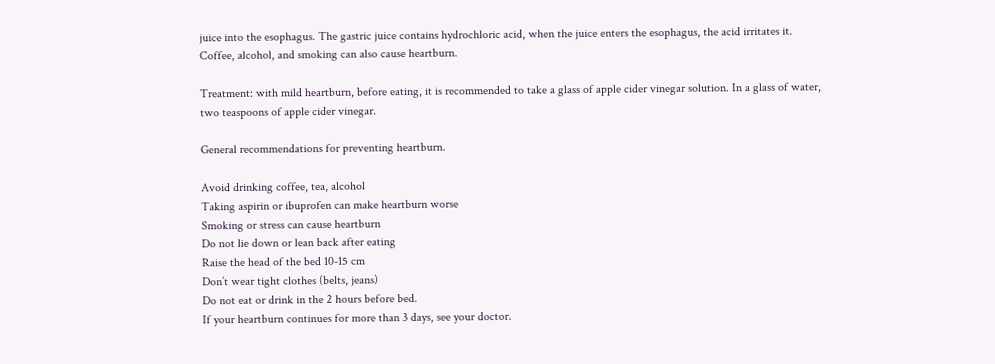juice into the esophagus. The gastric juice contains hydrochloric acid, when the juice enters the esophagus, the acid irritates it. Coffee, alcohol, and smoking can also cause heartburn.

Treatment: with mild heartburn, before eating, it is recommended to take a glass of apple cider vinegar solution. In a glass of water, two teaspoons of apple cider vinegar.

General recommendations for preventing heartburn.

Avoid drinking coffee, tea, alcohol
Taking aspirin or ibuprofen can make heartburn worse
Smoking or stress can cause heartburn
Do not lie down or lean back after eating
Raise the head of the bed 10-15 cm
Don’t wear tight clothes (belts, jeans)
Do not eat or drink in the 2 hours before bed.
If your heartburn continues for more than 3 days, see your doctor.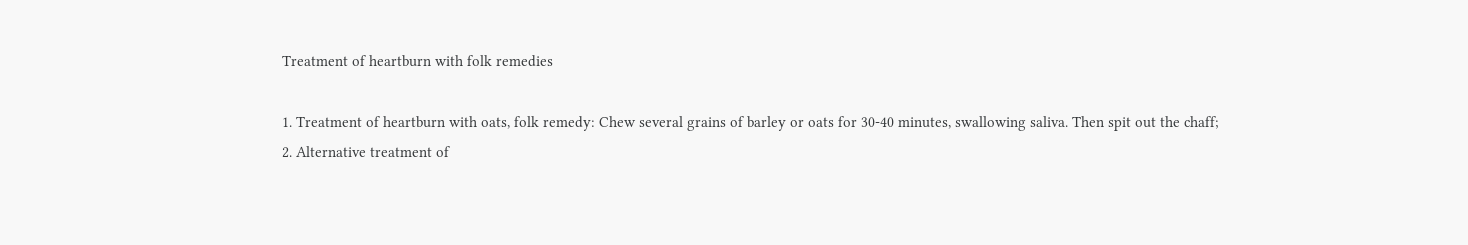Treatment of heartburn with folk remedies

1. Treatment of heartburn with oats, folk remedy: Chew several grains of barley or oats for 30-40 minutes, swallowing saliva. Then spit out the chaff;
2. Alternative treatment of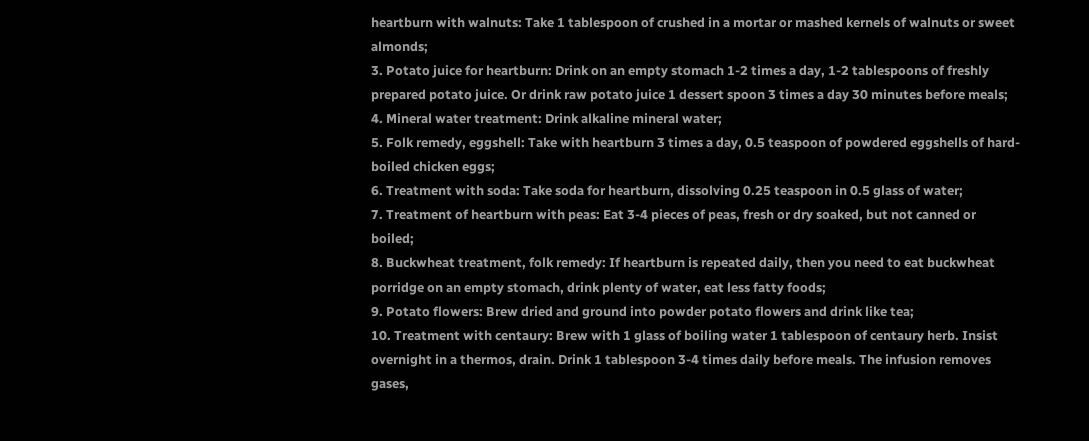heartburn with walnuts: Take 1 tablespoon of crushed in a mortar or mashed kernels of walnuts or sweet almonds;
3. Potato juice for heartburn: Drink on an empty stomach 1-2 times a day, 1-2 tablespoons of freshly prepared potato juice. Or drink raw potato juice 1 dessert spoon 3 times a day 30 minutes before meals;
4. Mineral water treatment: Drink alkaline mineral water;
5. Folk remedy, eggshell: Take with heartburn 3 times a day, 0.5 teaspoon of powdered eggshells of hard-boiled chicken eggs;
6. Treatment with soda: Take soda for heartburn, dissolving 0.25 teaspoon in 0.5 glass of water;
7. Treatment of heartburn with peas: Eat 3-4 pieces of peas, fresh or dry soaked, but not canned or boiled;
8. Buckwheat treatment, folk remedy: If heartburn is repeated daily, then you need to eat buckwheat porridge on an empty stomach, drink plenty of water, eat less fatty foods;
9. Potato flowers: Brew dried and ground into powder potato flowers and drink like tea;
10. Treatment with centaury: Brew with 1 glass of boiling water 1 tablespoon of centaury herb. Insist overnight in a thermos, drain. Drink 1 tablespoon 3-4 times daily before meals. The infusion removes gases,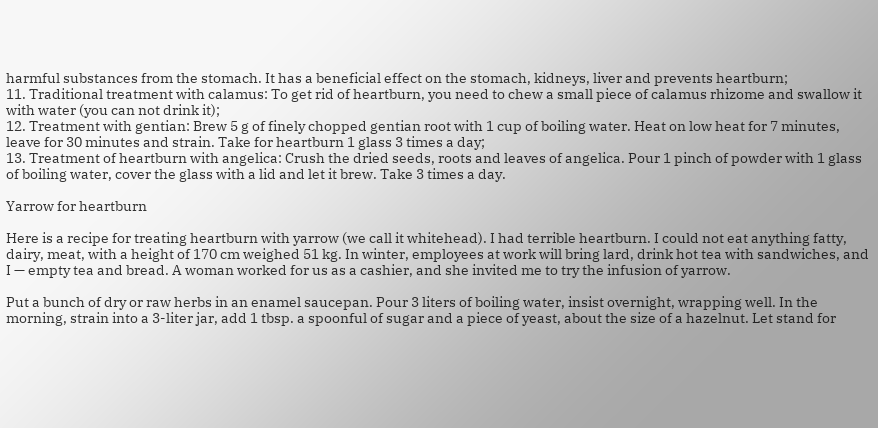harmful substances from the stomach. It has a beneficial effect on the stomach, kidneys, liver and prevents heartburn;
11. Traditional treatment with calamus: To get rid of heartburn, you need to chew a small piece of calamus rhizome and swallow it with water (you can not drink it);
12. Treatment with gentian: Brew 5 g of finely chopped gentian root with 1 cup of boiling water. Heat on low heat for 7 minutes, leave for 30 minutes and strain. Take for heartburn 1 glass 3 times a day;
13. Treatment of heartburn with angelica: Crush the dried seeds, roots and leaves of angelica. Pour 1 pinch of powder with 1 glass of boiling water, cover the glass with a lid and let it brew. Take 3 times a day.

Yarrow for heartburn

Here is a recipe for treating heartburn with yarrow (we call it whitehead). I had terrible heartburn. I could not eat anything fatty, dairy, meat, with a height of 170 cm weighed 51 kg. In winter, employees at work will bring lard, drink hot tea with sandwiches, and I — empty tea and bread. A woman worked for us as a cashier, and she invited me to try the infusion of yarrow.

Put a bunch of dry or raw herbs in an enamel saucepan. Pour 3 liters of boiling water, insist overnight, wrapping well. In the morning, strain into a 3-liter jar, add 1 tbsp. a spoonful of sugar and a piece of yeast, about the size of a hazelnut. Let stand for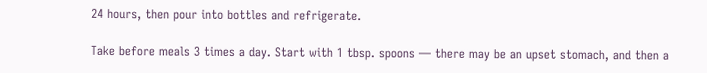24 hours, then pour into bottles and refrigerate.

Take before meals 3 times a day. Start with 1 tbsp. spoons — there may be an upset stomach, and then a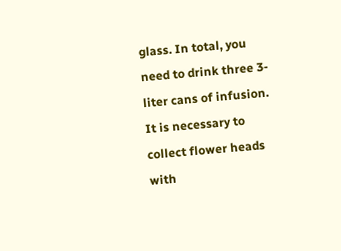glass. In total, you need to drink three 3-liter cans of infusion. It is necessary to collect flower heads with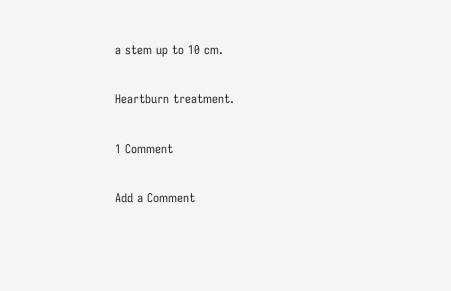a stem up to 10 cm.

Heartburn treatment.

1 Comment

Add a Comment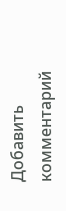Добавить комментарий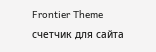Frontier Theme
счетчик для сайта